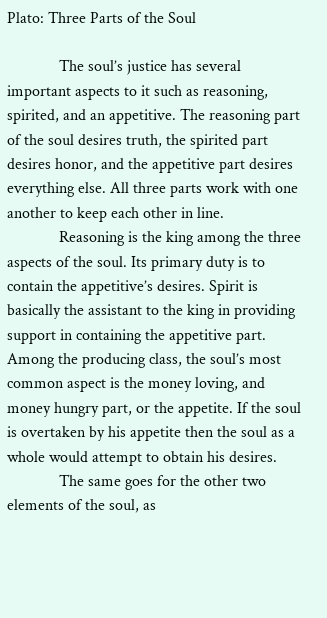Plato: Three Parts of the Soul

             The soul’s justice has several important aspects to it such as reasoning, spirited, and an appetitive. The reasoning part of the soul desires truth, the spirited part desires honor, and the appetitive part desires everything else. All three parts work with one another to keep each other in line.
             Reasoning is the king among the three aspects of the soul. Its primary duty is to contain the appetitive’s desires. Spirit is basically the assistant to the king in providing support in containing the appetitive part. Among the producing class, the soul’s most common aspect is the money loving, and money hungry part, or the appetite. If the soul is overtaken by his appetite then the soul as a whole would attempt to obtain his desires.
             The same goes for the other two elements of the soul, as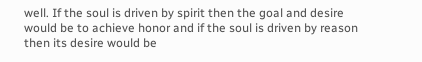well. If the soul is driven by spirit then the goal and desire would be to achieve honor and if the soul is driven by reason then its desire would be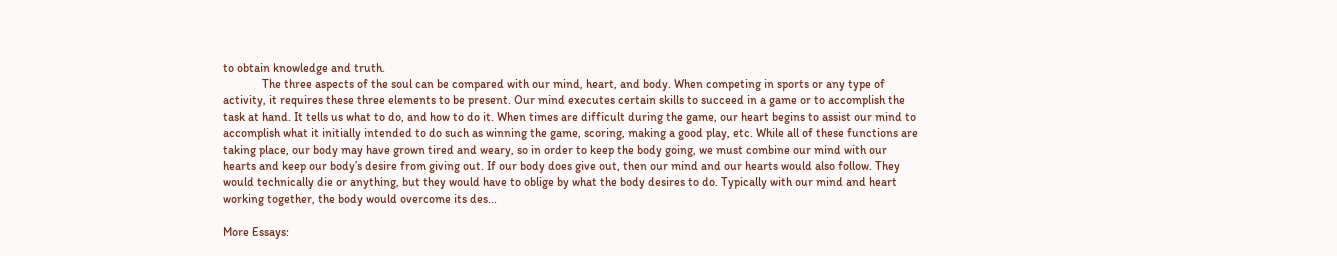to obtain knowledge and truth.
             The three aspects of the soul can be compared with our mind, heart, and body. When competing in sports or any type of activity, it requires these three elements to be present. Our mind executes certain skills to succeed in a game or to accomplish the task at hand. It tells us what to do, and how to do it. When times are difficult during the game, our heart begins to assist our mind to accomplish what it initially intended to do such as winning the game, scoring, making a good play, etc. While all of these functions are taking place, our body may have grown tired and weary, so in order to keep the body going, we must combine our mind with our hearts and keep our body’s desire from giving out. If our body does give out, then our mind and our hearts would also follow. They would technically die or anything, but they would have to oblige by what the body desires to do. Typically with our mind and heart working together, the body would overcome its des...

More Essays: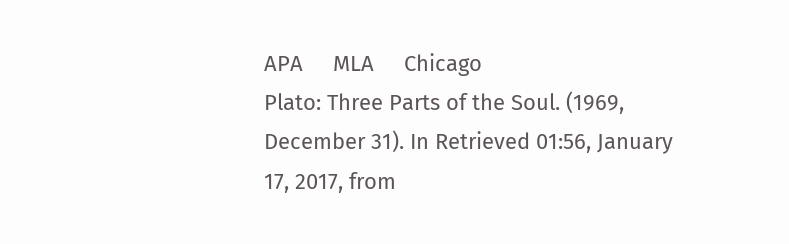APA     MLA     Chicago
Plato: Three Parts of the Soul. (1969, December 31). In Retrieved 01:56, January 17, 2017, from